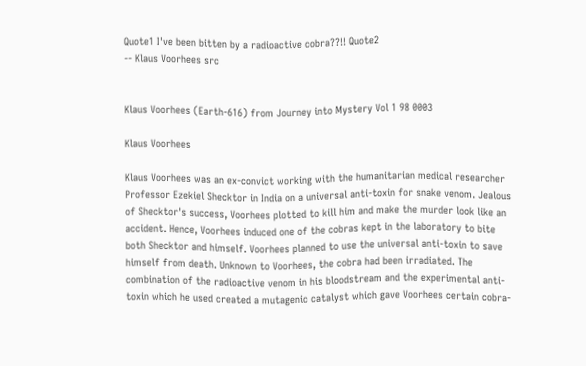Quote1 I've been bitten by a radioactive cobra??!! Quote2
-- Klaus Voorhees src


Klaus Voorhees (Earth-616) from Journey into Mystery Vol 1 98 0003

Klaus Voorhees

Klaus Voorhees was an ex-convict working with the humanitarian medical researcher Professor Ezekiel Shecktor in India on a universal anti-toxin for snake venom. Jealous of Shecktor's success, Voorhees plotted to kill him and make the murder look like an accident. Hence, Voorhees induced one of the cobras kept in the laboratory to bite both Shecktor and himself. Voorhees planned to use the universal anti-toxin to save himself from death. Unknown to Voorhees, the cobra had been irradiated. The combination of the radioactive venom in his bloodstream and the experimental anti-toxin which he used created a mutagenic catalyst which gave Voorhees certain cobra-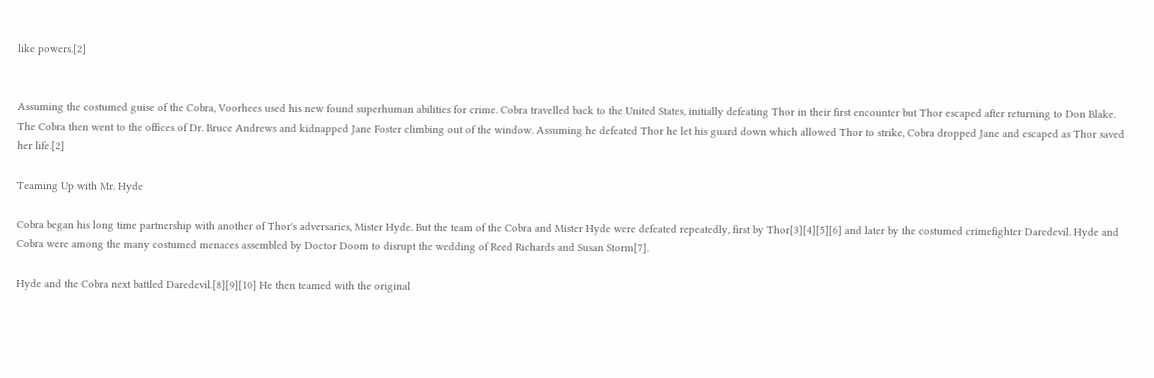like powers.[2]


Assuming the costumed guise of the Cobra, Voorhees used his new found superhuman abilities for crime. Cobra travelled back to the United States, initially defeating Thor in their first encounter but Thor escaped after returning to Don Blake. The Cobra then went to the offices of Dr. Bruce Andrews and kidnapped Jane Foster climbing out of the window. Assuming he defeated Thor he let his guard down which allowed Thor to strike, Cobra dropped Jane and escaped as Thor saved her life.[2]

Teaming Up with Mr. Hyde

Cobra began his long time partnership with another of Thor's adversaries, Mister Hyde. But the team of the Cobra and Mister Hyde were defeated repeatedly, first by Thor[3][4][5][6] and later by the costumed crimefighter Daredevil. Hyde and Cobra were among the many costumed menaces assembled by Doctor Doom to disrupt the wedding of Reed Richards and Susan Storm[7].

Hyde and the Cobra next battled Daredevil.[8][9][10] He then teamed with the original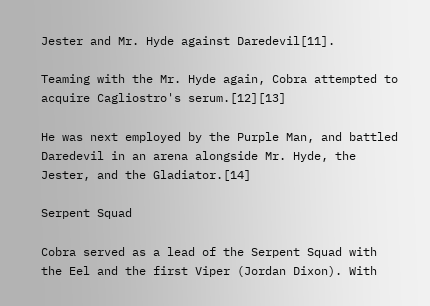Jester and Mr. Hyde against Daredevil[11].

Teaming with the Mr. Hyde again, Cobra attempted to acquire Cagliostro's serum.[12][13]

He was next employed by the Purple Man, and battled Daredevil in an arena alongside Mr. Hyde, the Jester, and the Gladiator.[14]

Serpent Squad

Cobra served as a lead of the Serpent Squad with the Eel and the first Viper (Jordan Dixon). With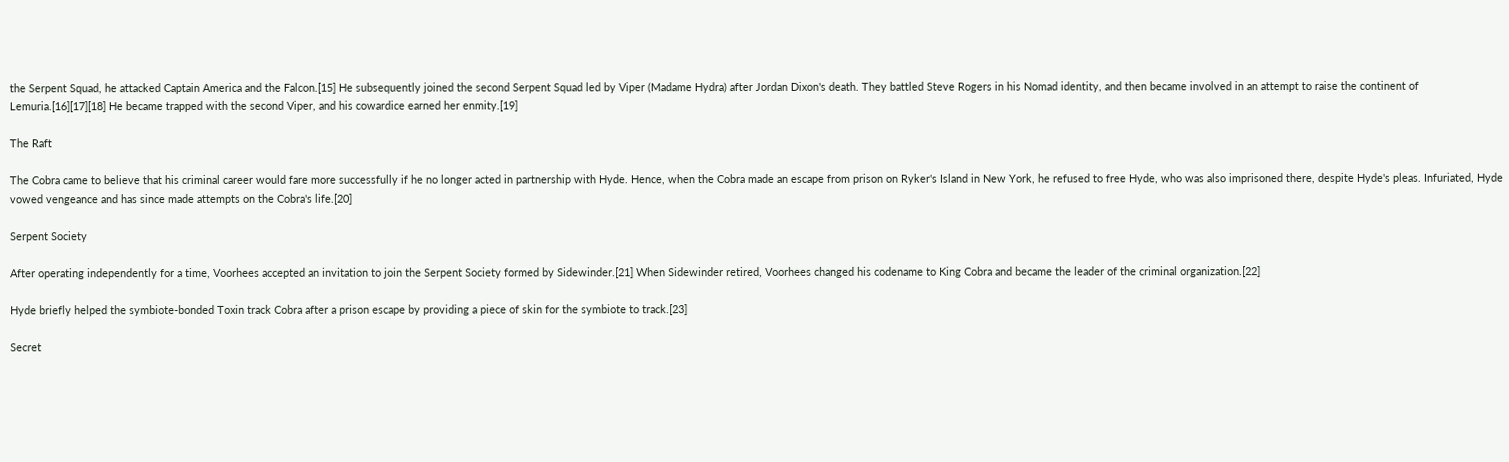the Serpent Squad, he attacked Captain America and the Falcon.[15] He subsequently joined the second Serpent Squad led by Viper (Madame Hydra) after Jordan Dixon's death. They battled Steve Rogers in his Nomad identity, and then became involved in an attempt to raise the continent of Lemuria.[16][17][18] He became trapped with the second Viper, and his cowardice earned her enmity.[19]

The Raft

The Cobra came to believe that his criminal career would fare more successfully if he no longer acted in partnership with Hyde. Hence, when the Cobra made an escape from prison on Ryker's Island in New York, he refused to free Hyde, who was also imprisoned there, despite Hyde's pleas. Infuriated, Hyde vowed vengeance and has since made attempts on the Cobra's life.[20]

Serpent Society

After operating independently for a time, Voorhees accepted an invitation to join the Serpent Society formed by Sidewinder.[21] When Sidewinder retired, Voorhees changed his codename to King Cobra and became the leader of the criminal organization.[22]

Hyde briefly helped the symbiote-bonded Toxin track Cobra after a prison escape by providing a piece of skin for the symbiote to track.[23]

Secret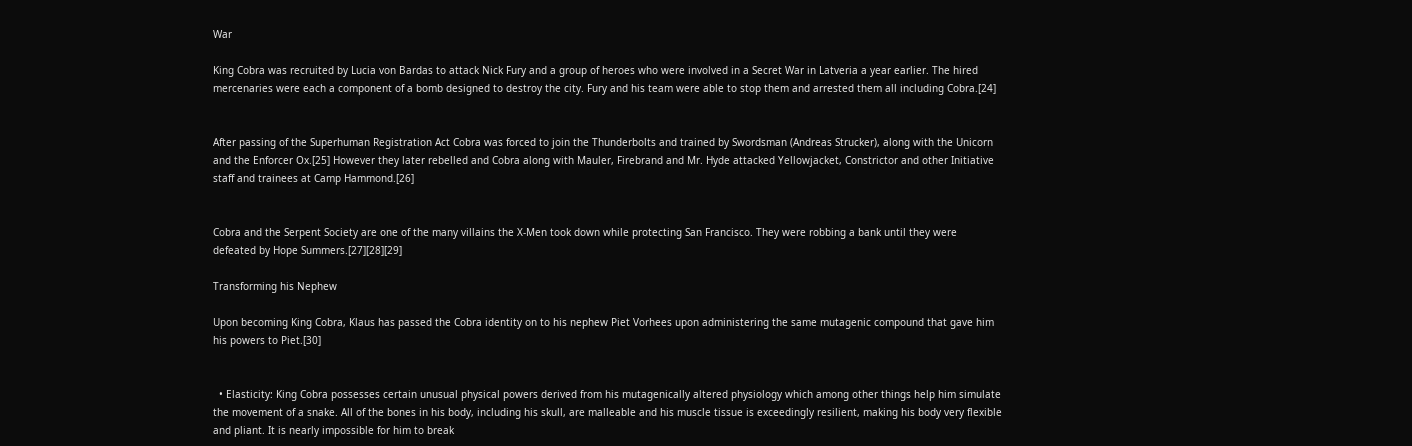War

King Cobra was recruited by Lucia von Bardas to attack Nick Fury and a group of heroes who were involved in a Secret War in Latveria a year earlier. The hired mercenaries were each a component of a bomb designed to destroy the city. Fury and his team were able to stop them and arrested them all including Cobra.[24]


After passing of the Superhuman Registration Act Cobra was forced to join the Thunderbolts and trained by Swordsman (Andreas Strucker), along with the Unicorn and the Enforcer Ox.[25] However they later rebelled and Cobra along with Mauler, Firebrand and Mr. Hyde attacked Yellowjacket, Constrictor and other Initiative staff and trainees at Camp Hammond.[26]


Cobra and the Serpent Society are one of the many villains the X-Men took down while protecting San Francisco. They were robbing a bank until they were defeated by Hope Summers.[27][28][29]

Transforming his Nephew

Upon becoming King Cobra, Klaus has passed the Cobra identity on to his nephew Piet Vorhees upon administering the same mutagenic compound that gave him his powers to Piet.[30]


  • Elasticity: King Cobra possesses certain unusual physical powers derived from his mutagenically altered physiology which among other things help him simulate the movement of a snake. All of the bones in his body, including his skull, are malleable and his muscle tissue is exceedingly resilient, making his body very flexible and pliant. It is nearly impossible for him to break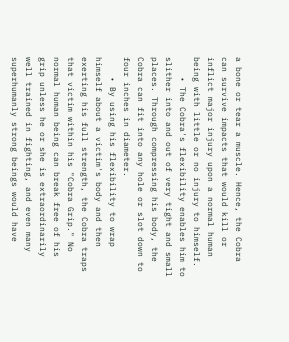a bone or tear a muscle. Hence, the Cobra can survive impacts that would kill or inflict major injury upon a normal human being with little or no injury to himself.
    • The Cobra's flexibility enables him to slither into and out of very tight and small places. Through compressing his body, the Cobra can fit into any hole or slot down to four inches in diameter.
    • By using his flexibility to wrap himself about a victim's body and then exerting his full strength, the Cobra traps that victim within his "Cobra Grip." No normal human being can break free of his grip unless he or she is extraordinarily well trained in fighting, and even many superhumanly strong beings would have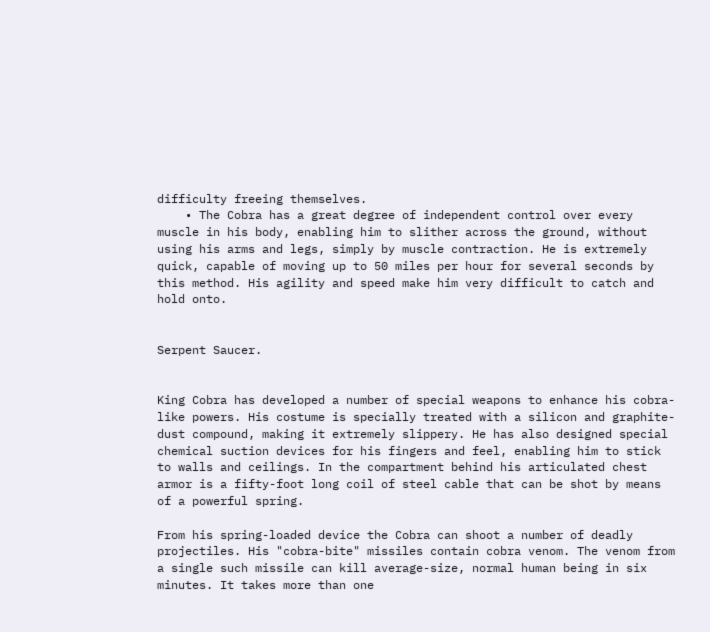difficulty freeing themselves.
    • The Cobra has a great degree of independent control over every muscle in his body, enabling him to slither across the ground, without using his arms and legs, simply by muscle contraction. He is extremely quick, capable of moving up to 50 miles per hour for several seconds by this method. His agility and speed make him very difficult to catch and hold onto.


Serpent Saucer.


King Cobra has developed a number of special weapons to enhance his cobra-like powers. His costume is specially treated with a silicon and graphite-dust compound, making it extremely slippery. He has also designed special chemical suction devices for his fingers and feel, enabling him to stick to walls and ceilings. In the compartment behind his articulated chest armor is a fifty-foot long coil of steel cable that can be shot by means of a powerful spring.

From his spring-loaded device the Cobra can shoot a number of deadly projectiles. His "cobra-bite" missiles contain cobra venom. The venom from a single such missile can kill average-size, normal human being in six minutes. It takes more than one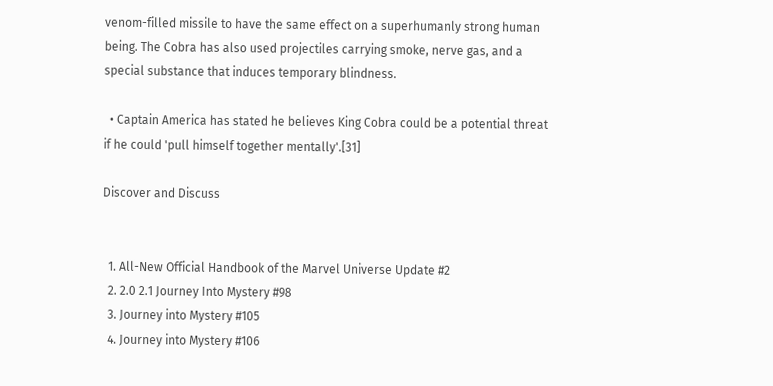venom-filled missile to have the same effect on a superhumanly strong human being. The Cobra has also used projectiles carrying smoke, nerve gas, and a special substance that induces temporary blindness.

  • Captain America has stated he believes King Cobra could be a potential threat if he could 'pull himself together mentally'.[31]

Discover and Discuss


  1. All-New Official Handbook of the Marvel Universe Update #2
  2. 2.0 2.1 Journey Into Mystery #98
  3. Journey into Mystery #105
  4. Journey into Mystery #106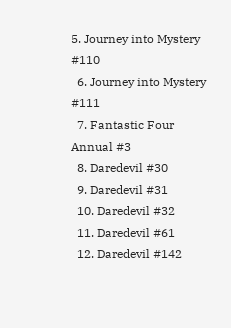5. Journey into Mystery #110
  6. Journey into Mystery #111
  7. Fantastic Four Annual #3
  8. Daredevil #30
  9. Daredevil #31
  10. Daredevil #32
  11. Daredevil #61
  12. Daredevil #142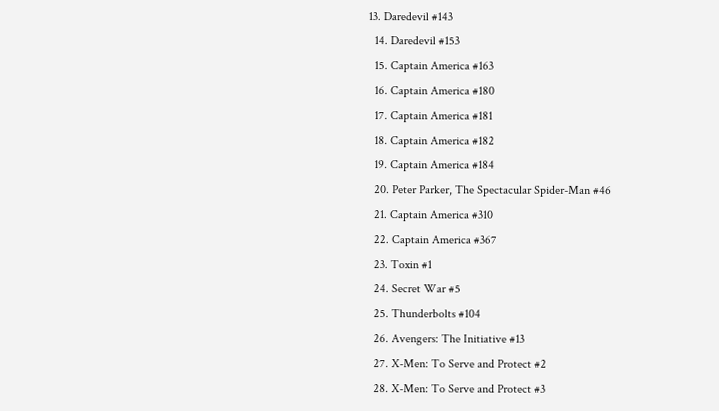13. Daredevil #143
  14. Daredevil #153
  15. Captain America #163
  16. Captain America #180
  17. Captain America #181
  18. Captain America #182
  19. Captain America #184
  20. Peter Parker, The Spectacular Spider-Man #46
  21. Captain America #310
  22. Captain America #367
  23. Toxin #1
  24. Secret War #5
  25. Thunderbolts #104
  26. Avengers: The Initiative #13
  27. X-Men: To Serve and Protect #2
  28. X-Men: To Serve and Protect #3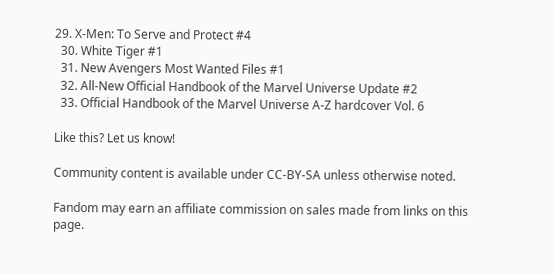29. X-Men: To Serve and Protect #4
  30. White Tiger #1
  31. New Avengers Most Wanted Files #1
  32. All-New Official Handbook of the Marvel Universe Update #2
  33. Official Handbook of the Marvel Universe A-Z hardcover Vol. 6

Like this? Let us know!

Community content is available under CC-BY-SA unless otherwise noted.

Fandom may earn an affiliate commission on sales made from links on this page.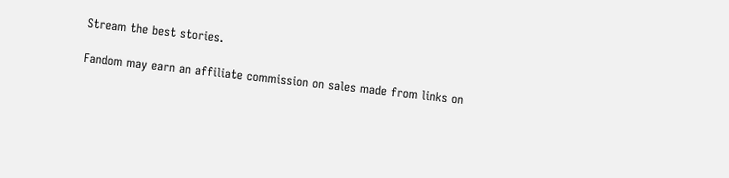Stream the best stories.

Fandom may earn an affiliate commission on sales made from links on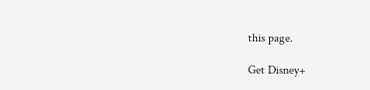this page.

Get Disney+